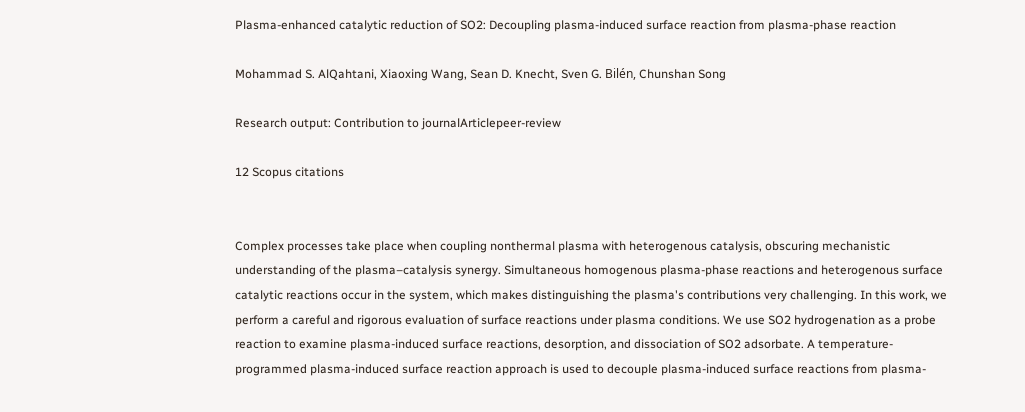Plasma-enhanced catalytic reduction of SO2: Decoupling plasma-induced surface reaction from plasma-phase reaction

Mohammad S. AlQahtani, Xiaoxing Wang, Sean D. Knecht, Sven G. Bilén, Chunshan Song

Research output: Contribution to journalArticlepeer-review

12 Scopus citations


Complex processes take place when coupling nonthermal plasma with heterogenous catalysis, obscuring mechanistic understanding of the plasma–catalysis synergy. Simultaneous homogenous plasma-phase reactions and heterogenous surface catalytic reactions occur in the system, which makes distinguishing the plasma's contributions very challenging. In this work, we perform a careful and rigorous evaluation of surface reactions under plasma conditions. We use SO2 hydrogenation as a probe reaction to examine plasma-induced surface reactions, desorption, and dissociation of SO2 adsorbate. A temperature-programmed plasma-induced surface reaction approach is used to decouple plasma-induced surface reactions from plasma-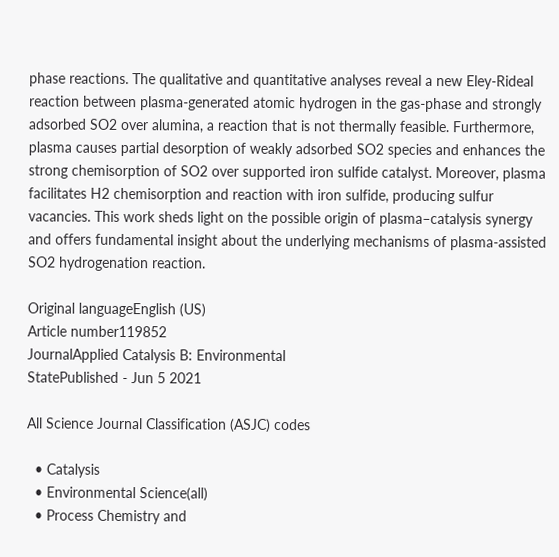phase reactions. The qualitative and quantitative analyses reveal a new Eley-Rideal reaction between plasma-generated atomic hydrogen in the gas-phase and strongly adsorbed SO2 over alumina, a reaction that is not thermally feasible. Furthermore, plasma causes partial desorption of weakly adsorbed SO2 species and enhances the strong chemisorption of SO2 over supported iron sulfide catalyst. Moreover, plasma facilitates H2 chemisorption and reaction with iron sulfide, producing sulfur vacancies. This work sheds light on the possible origin of plasma–catalysis synergy and offers fundamental insight about the underlying mechanisms of plasma-assisted SO2 hydrogenation reaction.

Original languageEnglish (US)
Article number119852
JournalApplied Catalysis B: Environmental
StatePublished - Jun 5 2021

All Science Journal Classification (ASJC) codes

  • Catalysis
  • Environmental Science(all)
  • Process Chemistry and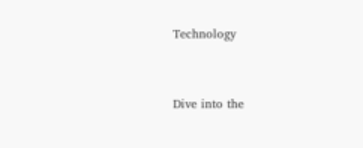Technology


Dive into the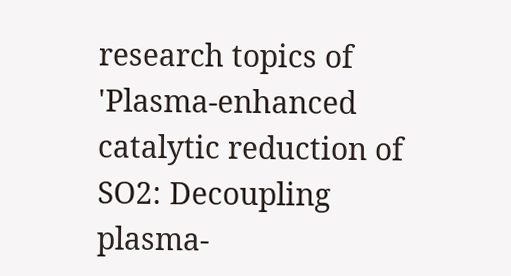research topics of 'Plasma-enhanced catalytic reduction of SO2: Decoupling plasma-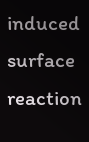induced surface reaction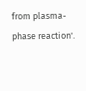from plasma-phase reaction'.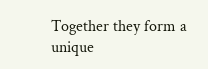Together they form a unique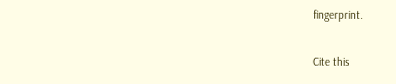fingerprint.

Cite this